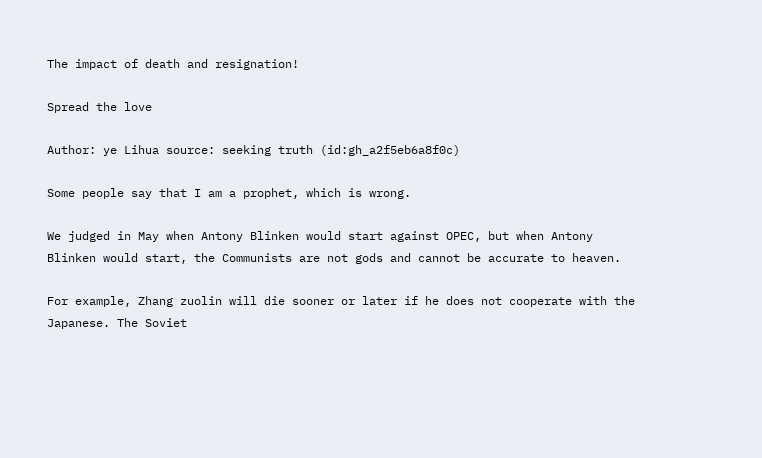The impact of death and resignation!

Spread the love

Author: ye Lihua source: seeking truth (id:gh_a2f5eb6a8f0c)

Some people say that I am a prophet, which is wrong.

We judged in May when Antony Blinken would start against OPEC, but when Antony Blinken would start, the Communists are not gods and cannot be accurate to heaven.

For example, Zhang zuolin will die sooner or later if he does not cooperate with the Japanese. The Soviet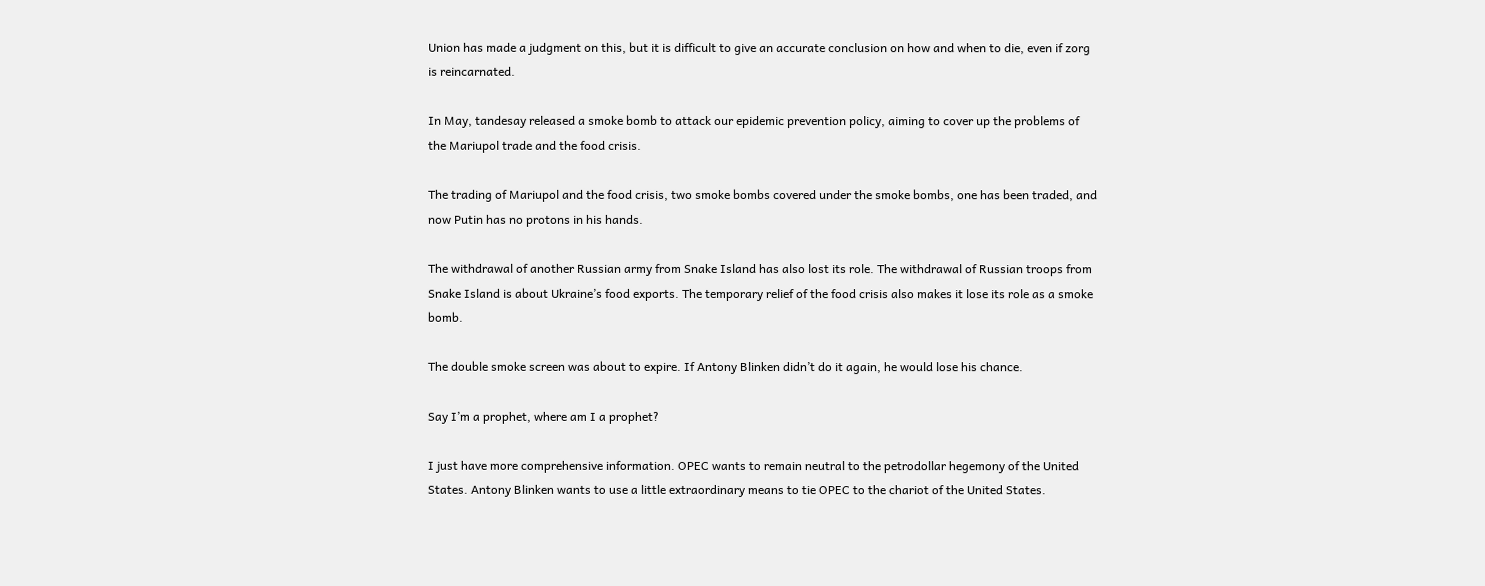Union has made a judgment on this, but it is difficult to give an accurate conclusion on how and when to die, even if zorg is reincarnated.

In May, tandesay released a smoke bomb to attack our epidemic prevention policy, aiming to cover up the problems of the Mariupol trade and the food crisis.

The trading of Mariupol and the food crisis, two smoke bombs covered under the smoke bombs, one has been traded, and now Putin has no protons in his hands.

The withdrawal of another Russian army from Snake Island has also lost its role. The withdrawal of Russian troops from Snake Island is about Ukraine’s food exports. The temporary relief of the food crisis also makes it lose its role as a smoke bomb.

The double smoke screen was about to expire. If Antony Blinken didn’t do it again, he would lose his chance.

Say I’m a prophet, where am I a prophet?

I just have more comprehensive information. OPEC wants to remain neutral to the petrodollar hegemony of the United States. Antony Blinken wants to use a little extraordinary means to tie OPEC to the chariot of the United States.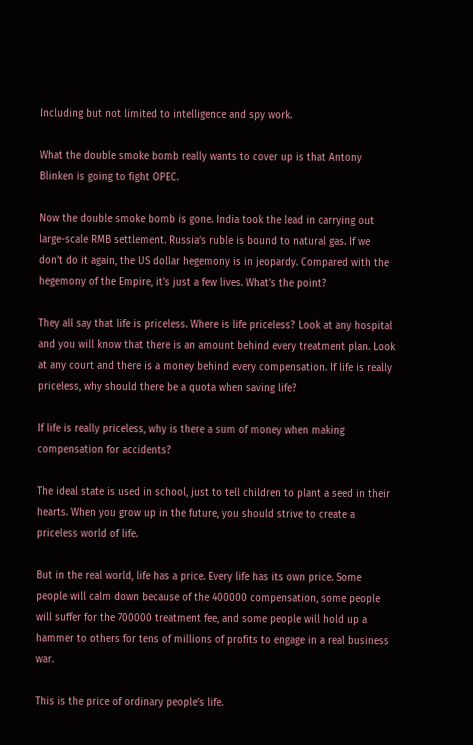Including but not limited to intelligence and spy work.

What the double smoke bomb really wants to cover up is that Antony Blinken is going to fight OPEC.

Now the double smoke bomb is gone. India took the lead in carrying out large-scale RMB settlement. Russia’s ruble is bound to natural gas. If we don’t do it again, the US dollar hegemony is in jeopardy. Compared with the hegemony of the Empire, it’s just a few lives. What’s the point?

They all say that life is priceless. Where is life priceless? Look at any hospital and you will know that there is an amount behind every treatment plan. Look at any court and there is a money behind every compensation. If life is really priceless, why should there be a quota when saving life?

If life is really priceless, why is there a sum of money when making compensation for accidents?

The ideal state is used in school, just to tell children to plant a seed in their hearts. When you grow up in the future, you should strive to create a priceless world of life.

But in the real world, life has a price. Every life has its own price. Some people will calm down because of the 400000 compensation, some people will suffer for the 700000 treatment fee, and some people will hold up a hammer to others for tens of millions of profits to engage in a real business war.

This is the price of ordinary people’s life.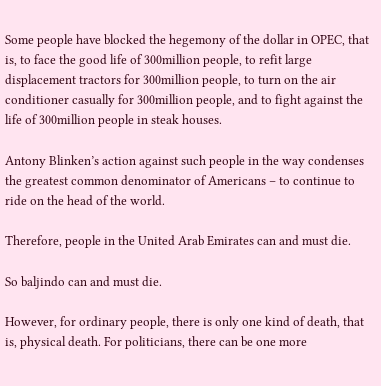Some people have blocked the hegemony of the dollar in OPEC, that is, to face the good life of 300million people, to refit large displacement tractors for 300million people, to turn on the air conditioner casually for 300million people, and to fight against the life of 300million people in steak houses.

Antony Blinken’s action against such people in the way condenses the greatest common denominator of Americans – to continue to ride on the head of the world.

Therefore, people in the United Arab Emirates can and must die.

So baljindo can and must die.

However, for ordinary people, there is only one kind of death, that is, physical death. For politicians, there can be one more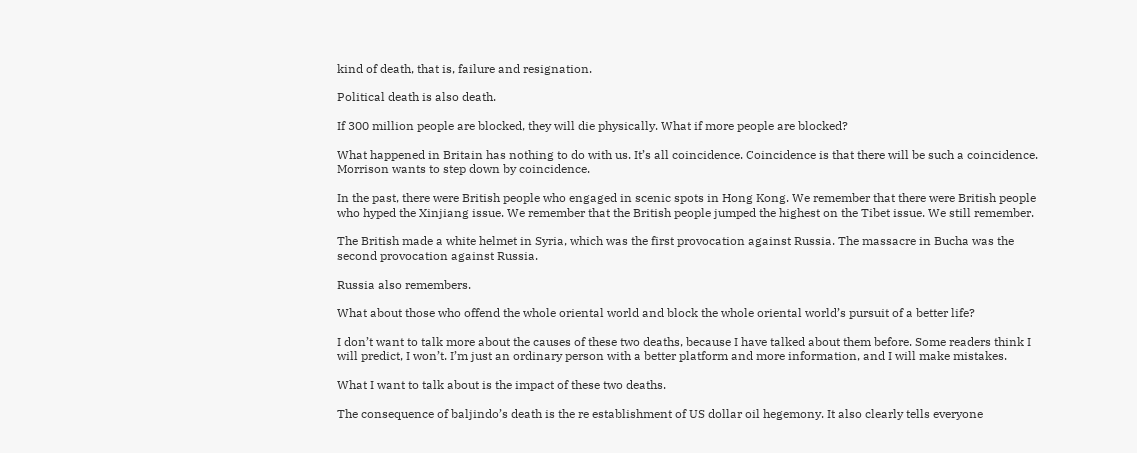kind of death, that is, failure and resignation.

Political death is also death.

If 300 million people are blocked, they will die physically. What if more people are blocked?

What happened in Britain has nothing to do with us. It’s all coincidence. Coincidence is that there will be such a coincidence. Morrison wants to step down by coincidence.

In the past, there were British people who engaged in scenic spots in Hong Kong. We remember that there were British people who hyped the Xinjiang issue. We remember that the British people jumped the highest on the Tibet issue. We still remember.

The British made a white helmet in Syria, which was the first provocation against Russia. The massacre in Bucha was the second provocation against Russia.

Russia also remembers.

What about those who offend the whole oriental world and block the whole oriental world’s pursuit of a better life?

I don’t want to talk more about the causes of these two deaths, because I have talked about them before. Some readers think I will predict, I won’t. I’m just an ordinary person with a better platform and more information, and I will make mistakes.

What I want to talk about is the impact of these two deaths.

The consequence of baljindo’s death is the re establishment of US dollar oil hegemony. It also clearly tells everyone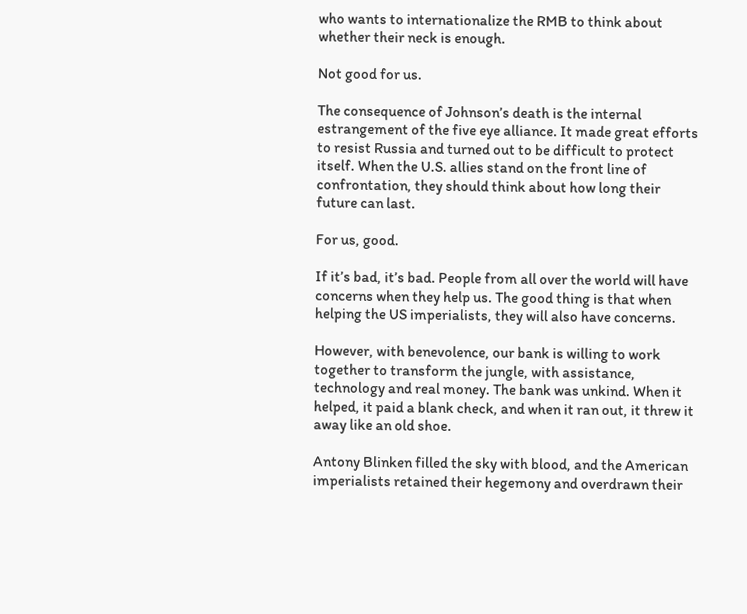who wants to internationalize the RMB to think about whether their neck is enough.

Not good for us.

The consequence of Johnson’s death is the internal estrangement of the five eye alliance. It made great efforts to resist Russia and turned out to be difficult to protect itself. When the U.S. allies stand on the front line of confrontation, they should think about how long their future can last.

For us, good.

If it’s bad, it’s bad. People from all over the world will have concerns when they help us. The good thing is that when helping the US imperialists, they will also have concerns.

However, with benevolence, our bank is willing to work together to transform the jungle, with assistance, technology and real money. The bank was unkind. When it helped, it paid a blank check, and when it ran out, it threw it away like an old shoe.

Antony Blinken filled the sky with blood, and the American imperialists retained their hegemony and overdrawn their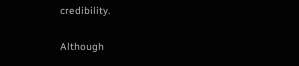credibility.

Although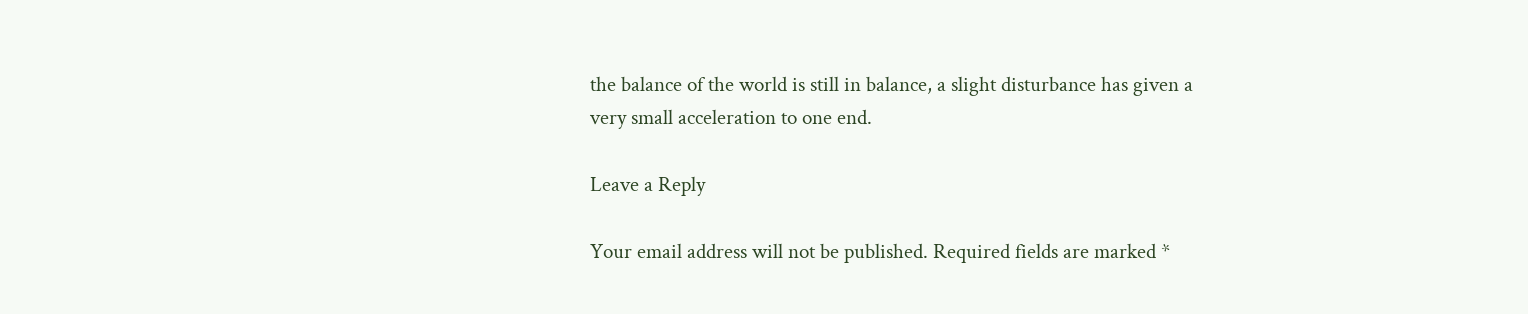the balance of the world is still in balance, a slight disturbance has given a very small acceleration to one end.

Leave a Reply

Your email address will not be published. Required fields are marked *